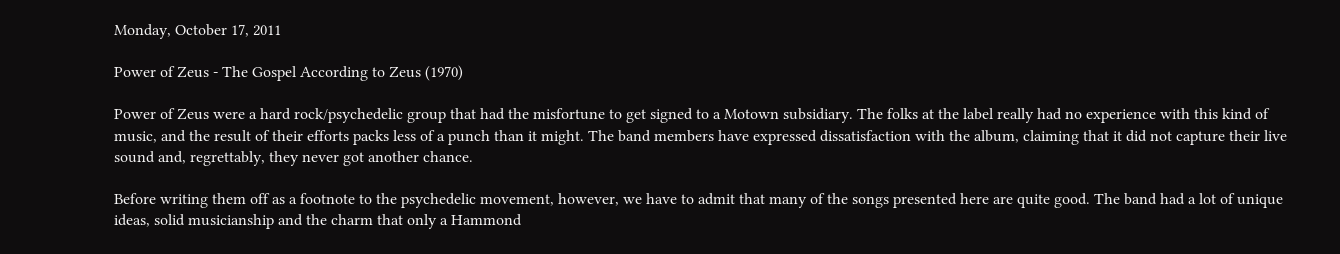Monday, October 17, 2011

Power of Zeus - The Gospel According to Zeus (1970)

Power of Zeus were a hard rock/psychedelic group that had the misfortune to get signed to a Motown subsidiary. The folks at the label really had no experience with this kind of music, and the result of their efforts packs less of a punch than it might. The band members have expressed dissatisfaction with the album, claiming that it did not capture their live sound and, regrettably, they never got another chance.

Before writing them off as a footnote to the psychedelic movement, however, we have to admit that many of the songs presented here are quite good. The band had a lot of unique ideas, solid musicianship and the charm that only a Hammond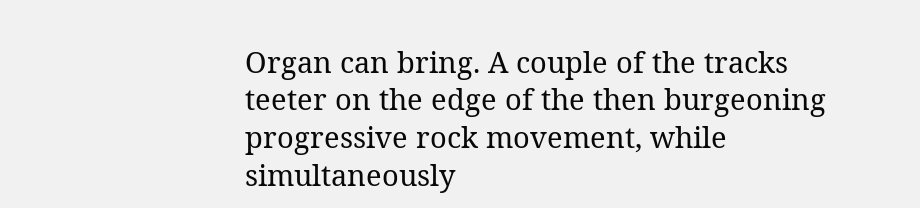Organ can bring. A couple of the tracks teeter on the edge of the then burgeoning progressive rock movement, while simultaneously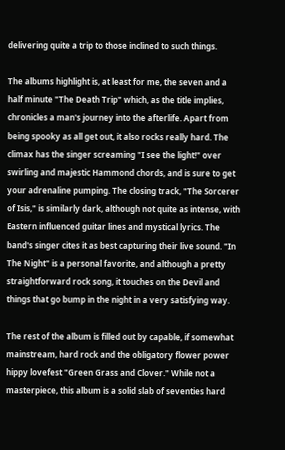delivering quite a trip to those inclined to such things.

The albums highlight is, at least for me, the seven and a half minute "The Death Trip" which, as the title implies, chronicles a man's journey into the afterlife. Apart from being spooky as all get out, it also rocks really hard. The climax has the singer screaming "I see the light!" over swirling and majestic Hammond chords, and is sure to get your adrenaline pumping. The closing track, "The Sorcerer of Isis," is similarly dark, although not quite as intense, with Eastern influenced guitar lines and mystical lyrics. The band's singer cites it as best capturing their live sound. "In The Night" is a personal favorite, and although a pretty straightforward rock song, it touches on the Devil and things that go bump in the night in a very satisfying way.

The rest of the album is filled out by capable, if somewhat mainstream, hard rock and the obligatory flower power hippy lovefest "Green Grass and Clover." While not a masterpiece, this album is a solid slab of seventies hard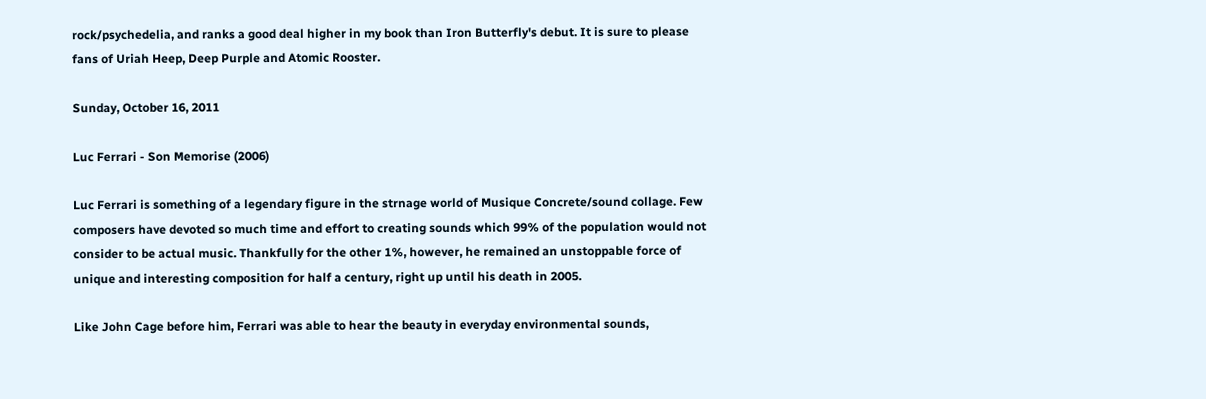rock/psychedelia, and ranks a good deal higher in my book than Iron Butterfly's debut. It is sure to please fans of Uriah Heep, Deep Purple and Atomic Rooster.

Sunday, October 16, 2011

Luc Ferrari - Son Memorise (2006)

Luc Ferrari is something of a legendary figure in the strnage world of Musique Concrete/sound collage. Few composers have devoted so much time and effort to creating sounds which 99% of the population would not consider to be actual music. Thankfully for the other 1%, however, he remained an unstoppable force of unique and interesting composition for half a century, right up until his death in 2005.

Like John Cage before him, Ferrari was able to hear the beauty in everyday environmental sounds,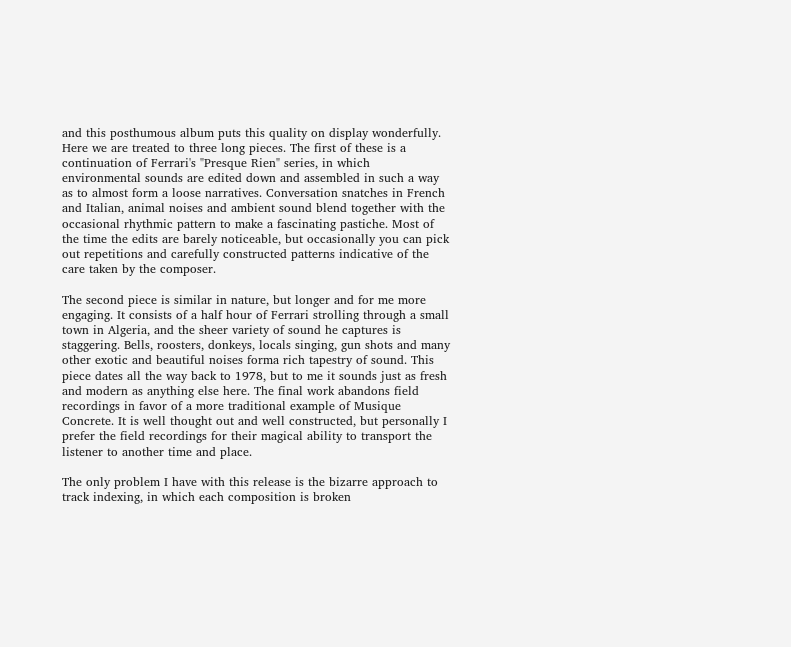and this posthumous album puts this quality on display wonderfully. Here we are treated to three long pieces. The first of these is a continuation of Ferrari's "Presque Rien" series, in which environmental sounds are edited down and assembled in such a way as to almost form a loose narratives. Conversation snatches in French and Italian, animal noises and ambient sound blend together with the occasional rhythmic pattern to make a fascinating pastiche. Most of the time the edits are barely noticeable, but occasionally you can pick out repetitions and carefully constructed patterns indicative of the care taken by the composer.

The second piece is similar in nature, but longer and for me more engaging. It consists of a half hour of Ferrari strolling through a small town in Algeria, and the sheer variety of sound he captures is staggering. Bells, roosters, donkeys, locals singing, gun shots and many other exotic and beautiful noises forma rich tapestry of sound. This piece dates all the way back to 1978, but to me it sounds just as fresh and modern as anything else here. The final work abandons field recordings in favor of a more traditional example of Musique Concrete. It is well thought out and well constructed, but personally I prefer the field recordings for their magical ability to transport the listener to another time and place.

The only problem I have with this release is the bizarre approach to track indexing, in which each composition is broken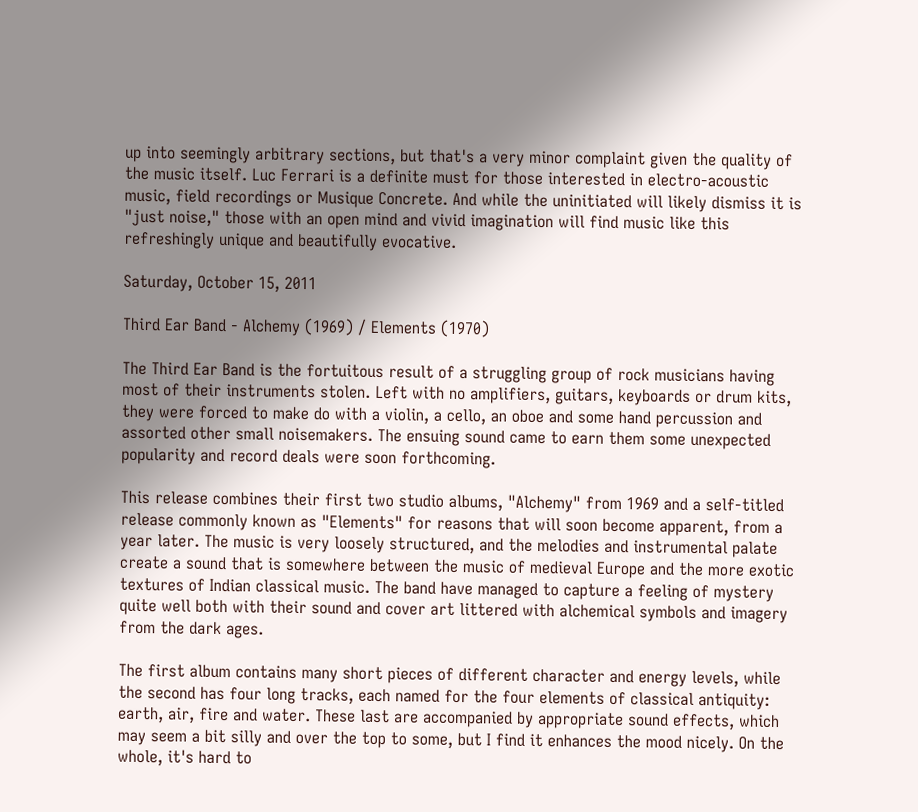up into seemingly arbitrary sections, but that's a very minor complaint given the quality of the music itself. Luc Ferrari is a definite must for those interested in electro-acoustic music, field recordings or Musique Concrete. And while the uninitiated will likely dismiss it is "just noise," those with an open mind and vivid imagination will find music like this refreshingly unique and beautifully evocative.

Saturday, October 15, 2011

Third Ear Band - Alchemy (1969) / Elements (1970)

The Third Ear Band is the fortuitous result of a struggling group of rock musicians having most of their instruments stolen. Left with no amplifiers, guitars, keyboards or drum kits, they were forced to make do with a violin, a cello, an oboe and some hand percussion and assorted other small noisemakers. The ensuing sound came to earn them some unexpected popularity and record deals were soon forthcoming.

This release combines their first two studio albums, "Alchemy" from 1969 and a self-titled release commonly known as "Elements" for reasons that will soon become apparent, from a year later. The music is very loosely structured, and the melodies and instrumental palate create a sound that is somewhere between the music of medieval Europe and the more exotic textures of Indian classical music. The band have managed to capture a feeling of mystery quite well both with their sound and cover art littered with alchemical symbols and imagery from the dark ages.

The first album contains many short pieces of different character and energy levels, while the second has four long tracks, each named for the four elements of classical antiquity: earth, air, fire and water. These last are accompanied by appropriate sound effects, which may seem a bit silly and over the top to some, but I find it enhances the mood nicely. On the whole, it's hard to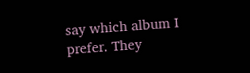say which album I prefer. They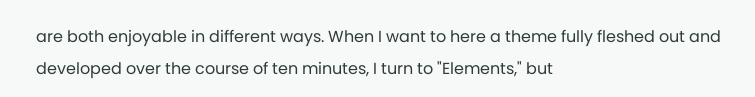are both enjoyable in different ways. When I want to here a theme fully fleshed out and developed over the course of ten minutes, I turn to "Elements," but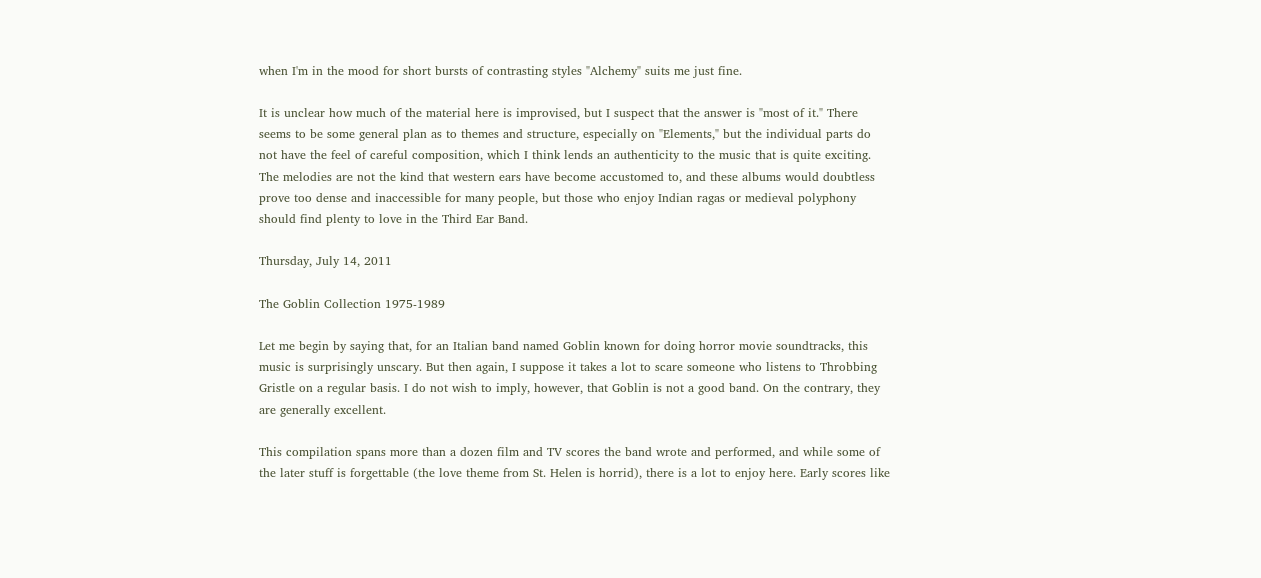when I'm in the mood for short bursts of contrasting styles "Alchemy" suits me just fine.

It is unclear how much of the material here is improvised, but I suspect that the answer is "most of it." There seems to be some general plan as to themes and structure, especially on "Elements," but the individual parts do not have the feel of careful composition, which I think lends an authenticity to the music that is quite exciting. The melodies are not the kind that western ears have become accustomed to, and these albums would doubtless prove too dense and inaccessible for many people, but those who enjoy Indian ragas or medieval polyphony should find plenty to love in the Third Ear Band.

Thursday, July 14, 2011

The Goblin Collection 1975-1989

Let me begin by saying that, for an Italian band named Goblin known for doing horror movie soundtracks, this music is surprisingly unscary. But then again, I suppose it takes a lot to scare someone who listens to Throbbing Gristle on a regular basis. I do not wish to imply, however, that Goblin is not a good band. On the contrary, they are generally excellent.

This compilation spans more than a dozen film and TV scores the band wrote and performed, and while some of the later stuff is forgettable (the love theme from St. Helen is horrid), there is a lot to enjoy here. Early scores like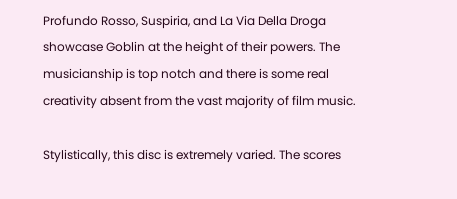Profundo Rosso, Suspiria, and La Via Della Droga showcase Goblin at the height of their powers. The musicianship is top notch and there is some real creativity absent from the vast majority of film music.

Stylistically, this disc is extremely varied. The scores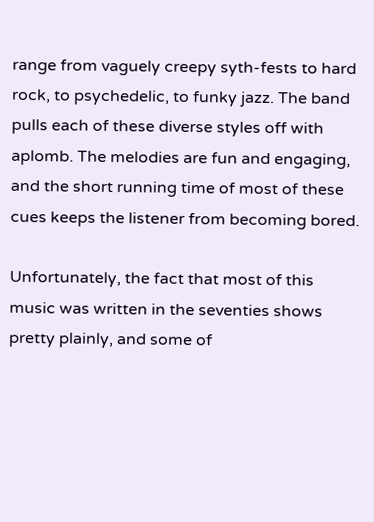range from vaguely creepy syth-fests to hard rock, to psychedelic, to funky jazz. The band pulls each of these diverse styles off with aplomb. The melodies are fun and engaging, and the short running time of most of these cues keeps the listener from becoming bored.

Unfortunately, the fact that most of this music was written in the seventies shows pretty plainly, and some of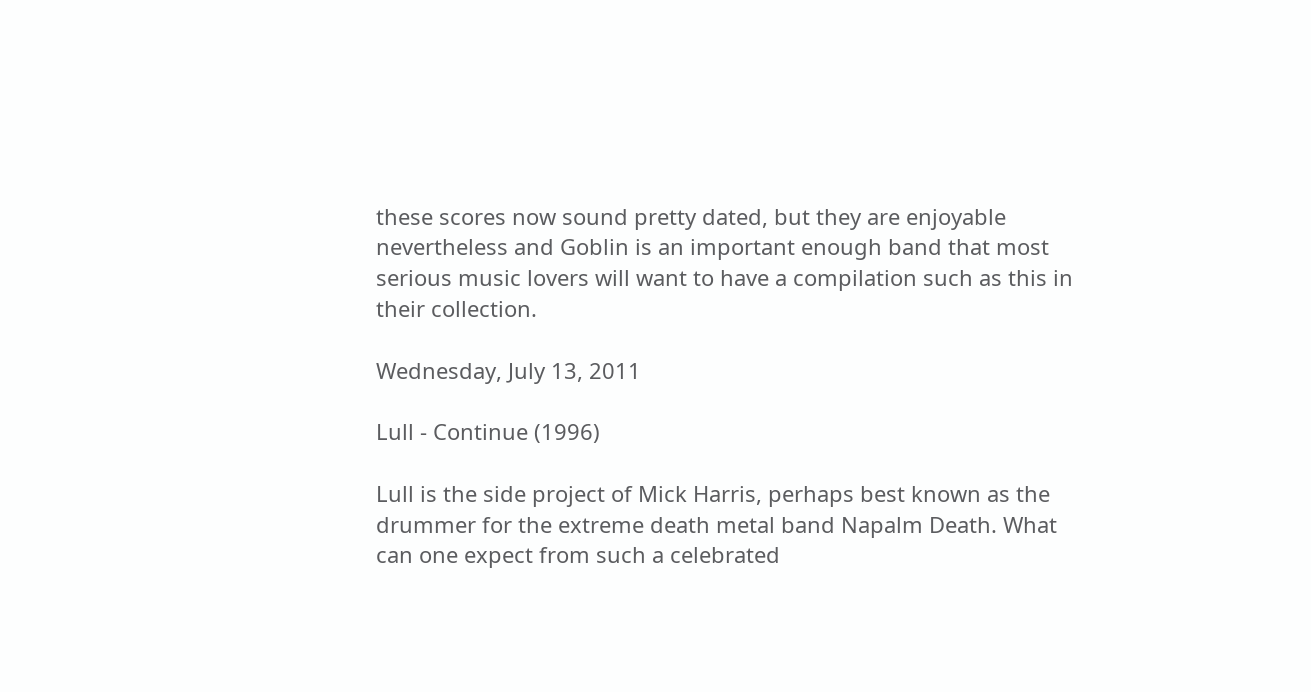these scores now sound pretty dated, but they are enjoyable nevertheless and Goblin is an important enough band that most serious music lovers will want to have a compilation such as this in their collection.

Wednesday, July 13, 2011

Lull - Continue (1996)

Lull is the side project of Mick Harris, perhaps best known as the drummer for the extreme death metal band Napalm Death. What can one expect from such a celebrated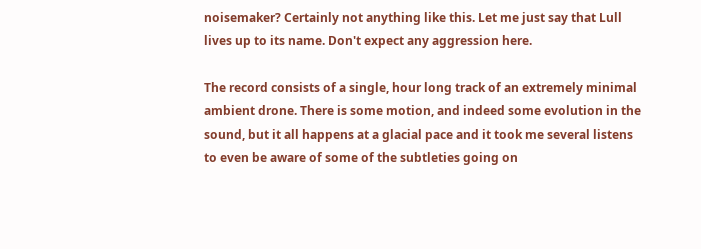noisemaker? Certainly not anything like this. Let me just say that Lull lives up to its name. Don't expect any aggression here.

The record consists of a single, hour long track of an extremely minimal ambient drone. There is some motion, and indeed some evolution in the sound, but it all happens at a glacial pace and it took me several listens to even be aware of some of the subtleties going on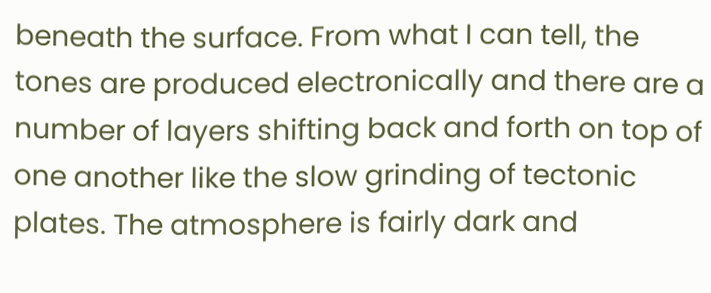beneath the surface. From what I can tell, the tones are produced electronically and there are a number of layers shifting back and forth on top of one another like the slow grinding of tectonic plates. The atmosphere is fairly dark and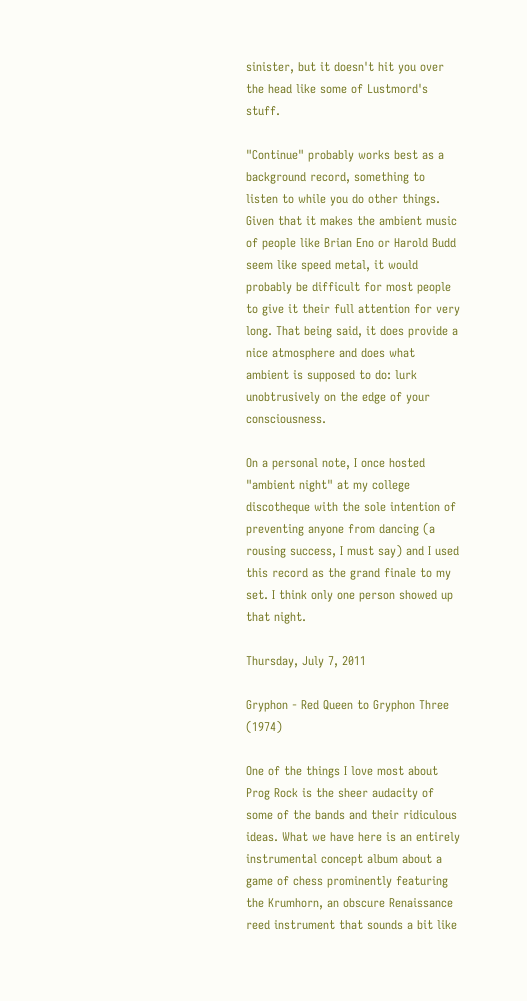sinister, but it doesn't hit you over the head like some of Lustmord's stuff.

"Continue" probably works best as a background record, something to listen to while you do other things. Given that it makes the ambient music of people like Brian Eno or Harold Budd seem like speed metal, it would probably be difficult for most people to give it their full attention for very long. That being said, it does provide a nice atmosphere and does what ambient is supposed to do: lurk unobtrusively on the edge of your consciousness.

On a personal note, I once hosted "ambient night" at my college discotheque with the sole intention of preventing anyone from dancing (a rousing success, I must say) and I used this record as the grand finale to my set. I think only one person showed up that night.

Thursday, July 7, 2011

Gryphon - Red Queen to Gryphon Three (1974)

One of the things I love most about Prog Rock is the sheer audacity of some of the bands and their ridiculous ideas. What we have here is an entirely instrumental concept album about a game of chess prominently featuring the Krumhorn, an obscure Renaissance reed instrument that sounds a bit like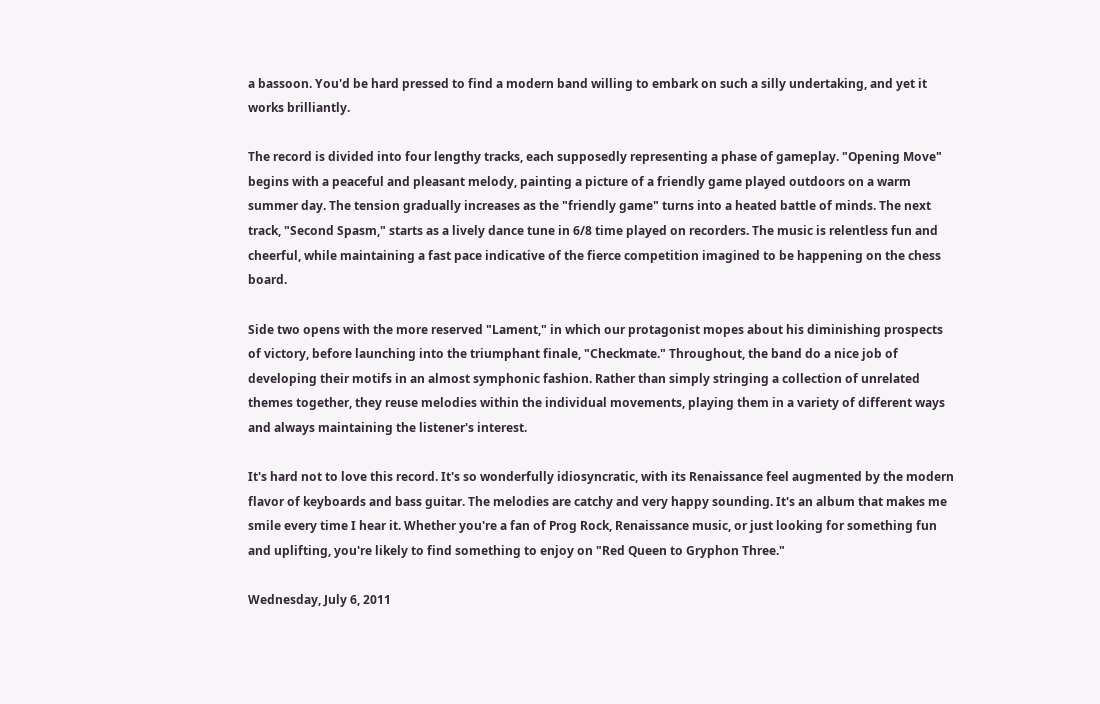a bassoon. You'd be hard pressed to find a modern band willing to embark on such a silly undertaking, and yet it works brilliantly.

The record is divided into four lengthy tracks, each supposedly representing a phase of gameplay. "Opening Move" begins with a peaceful and pleasant melody, painting a picture of a friendly game played outdoors on a warm summer day. The tension gradually increases as the "friendly game" turns into a heated battle of minds. The next track, "Second Spasm," starts as a lively dance tune in 6/8 time played on recorders. The music is relentless fun and cheerful, while maintaining a fast pace indicative of the fierce competition imagined to be happening on the chess board.

Side two opens with the more reserved "Lament," in which our protagonist mopes about his diminishing prospects of victory, before launching into the triumphant finale, "Checkmate." Throughout, the band do a nice job of developing their motifs in an almost symphonic fashion. Rather than simply stringing a collection of unrelated themes together, they reuse melodies within the individual movements, playing them in a variety of different ways and always maintaining the listener's interest.

It's hard not to love this record. It's so wonderfully idiosyncratic, with its Renaissance feel augmented by the modern flavor of keyboards and bass guitar. The melodies are catchy and very happy sounding. It's an album that makes me smile every time I hear it. Whether you're a fan of Prog Rock, Renaissance music, or just looking for something fun and uplifting, you're likely to find something to enjoy on "Red Queen to Gryphon Three."

Wednesday, July 6, 2011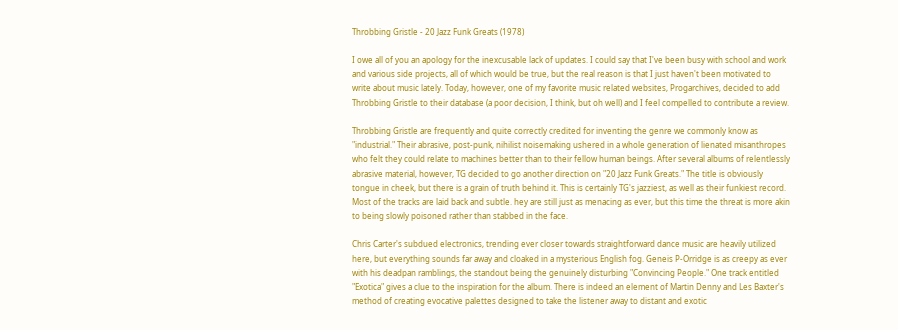Throbbing Gristle - 20 Jazz Funk Greats (1978)

I owe all of you an apology for the inexcusable lack of updates. I could say that I've been busy with school and work and various side projects, all of which would be true, but the real reason is that I just haven't been motivated to write about music lately. Today, however, one of my favorite music related websites, Progarchives, decided to add Throbbing Gristle to their database (a poor decision, I think, but oh well) and I feel compelled to contribute a review.

Throbbing Gristle are frequently and quite correctly credited for inventing the genre we commonly know as "industrial." Their abrasive, post-punk, nihilist noisemaking ushered in a whole generation of lienated misanthropes who felt they could relate to machines better than to their fellow human beings. After several albums of relentlessly abrasive material, however, TG decided to go another direction on "20 Jazz Funk Greats." The title is obviously tongue in cheek, but there is a grain of truth behind it. This is certainly TG's jazziest, as well as their funkiest record. Most of the tracks are laid back and subtle. hey are still just as menacing as ever, but this time the threat is more akin to being slowly poisoned rather than stabbed in the face.

Chris Carter's subdued electronics, trending ever closer towards straightforward dance music are heavily utilized here, but everything sounds far away and cloaked in a mysterious English fog. Geneis P-Orridge is as creepy as ever with his deadpan ramblings, the standout being the genuinely disturbing "Convincing People." One track entitled "Exotica" gives a clue to the inspiration for the album. There is indeed an element of Martin Denny and Les Baxter's method of creating evocative palettes designed to take the listener away to distant and exotic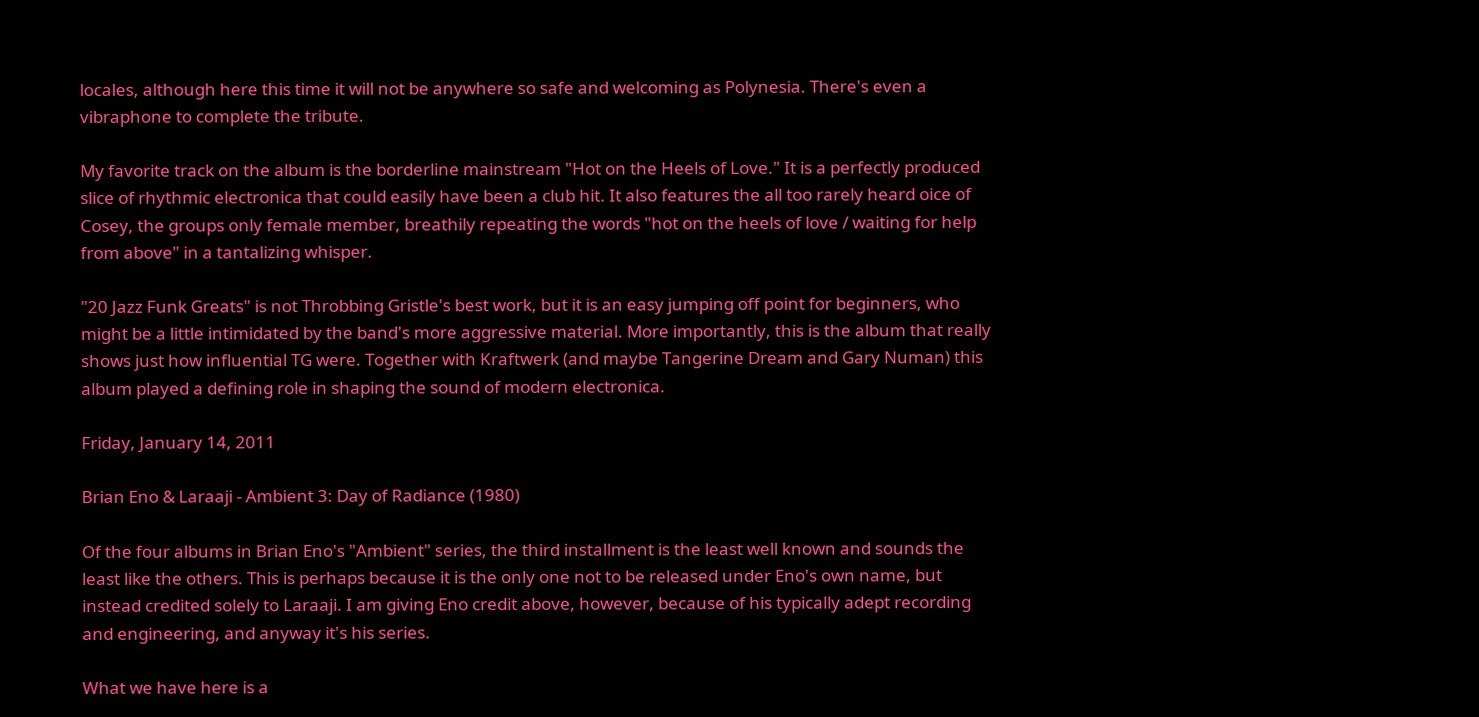locales, although here this time it will not be anywhere so safe and welcoming as Polynesia. There's even a vibraphone to complete the tribute.

My favorite track on the album is the borderline mainstream "Hot on the Heels of Love." It is a perfectly produced slice of rhythmic electronica that could easily have been a club hit. It also features the all too rarely heard oice of Cosey, the groups only female member, breathily repeating the words "hot on the heels of love / waiting for help from above" in a tantalizing whisper.

"20 Jazz Funk Greats" is not Throbbing Gristle's best work, but it is an easy jumping off point for beginners, who might be a little intimidated by the band's more aggressive material. More importantly, this is the album that really shows just how influential TG were. Together with Kraftwerk (and maybe Tangerine Dream and Gary Numan) this album played a defining role in shaping the sound of modern electronica.

Friday, January 14, 2011

Brian Eno & Laraaji - Ambient 3: Day of Radiance (1980)

Of the four albums in Brian Eno's "Ambient" series, the third installment is the least well known and sounds the least like the others. This is perhaps because it is the only one not to be released under Eno's own name, but instead credited solely to Laraaji. I am giving Eno credit above, however, because of his typically adept recording and engineering, and anyway it's his series.

What we have here is a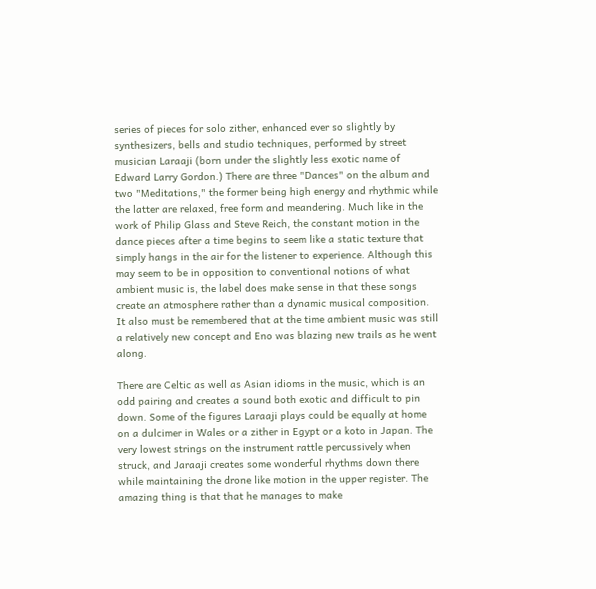series of pieces for solo zither, enhanced ever so slightly by synthesizers, bells and studio techniques, performed by street musician Laraaji (born under the slightly less exotic name of Edward Larry Gordon.) There are three "Dances" on the album and two "Meditations," the former being high energy and rhythmic while the latter are relaxed, free form and meandering. Much like in the work of Philip Glass and Steve Reich, the constant motion in the dance pieces after a time begins to seem like a static texture that simply hangs in the air for the listener to experience. Although this may seem to be in opposition to conventional notions of what ambient music is, the label does make sense in that these songs create an atmosphere rather than a dynamic musical composition. It also must be remembered that at the time ambient music was still a relatively new concept and Eno was blazing new trails as he went along.

There are Celtic as well as Asian idioms in the music, which is an odd pairing and creates a sound both exotic and difficult to pin down. Some of the figures Laraaji plays could be equally at home on a dulcimer in Wales or a zither in Egypt or a koto in Japan. The very lowest strings on the instrument rattle percussively when struck, and Jaraaji creates some wonderful rhythms down there while maintaining the drone like motion in the upper register. The amazing thing is that that he manages to make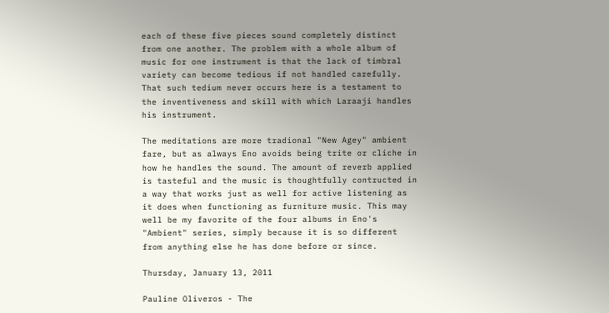each of these five pieces sound completely distinct from one another. The problem with a whole album of music for one instrument is that the lack of timbral variety can become tedious if not handled carefully. That such tedium never occurs here is a testament to the inventiveness and skill with which Laraaji handles his instrument.

The meditations are more tradional "New Agey" ambient fare, but as always Eno avoids being trite or cliche in how he handles the sound. The amount of reverb applied is tasteful and the music is thoughtfully contructed in a way that works just as well for active listening as it does when functioning as furniture music. This may well be my favorite of the four albums in Eno's "Ambient" series, simply because it is so different from anything else he has done before or since.

Thursday, January 13, 2011

Pauline Oliveros - The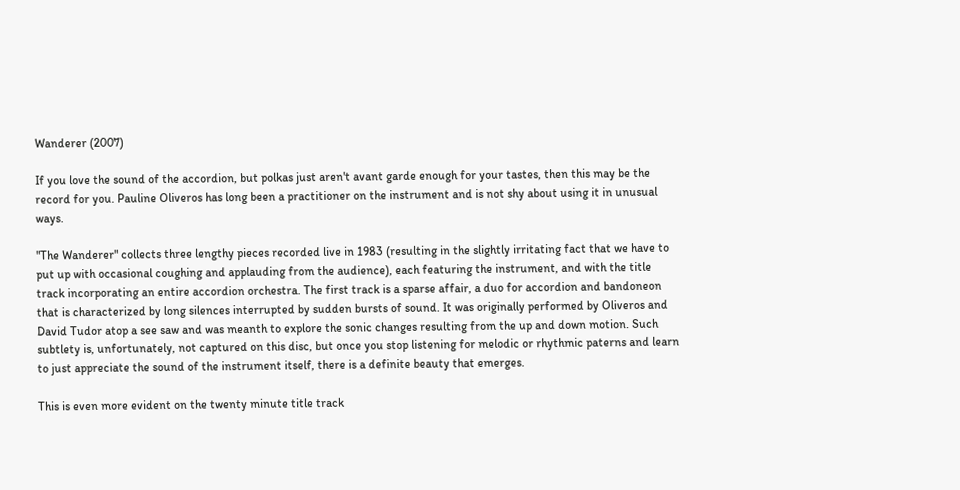Wanderer (2007)

If you love the sound of the accordion, but polkas just aren't avant garde enough for your tastes, then this may be the record for you. Pauline Oliveros has long been a practitioner on the instrument and is not shy about using it in unusual ways.

"The Wanderer" collects three lengthy pieces recorded live in 1983 (resulting in the slightly irritating fact that we have to put up with occasional coughing and applauding from the audience), each featuring the instrument, and with the title track incorporating an entire accordion orchestra. The first track is a sparse affair, a duo for accordion and bandoneon that is characterized by long silences interrupted by sudden bursts of sound. It was originally performed by Oliveros and David Tudor atop a see saw and was meanth to explore the sonic changes resulting from the up and down motion. Such subtlety is, unfortunately, not captured on this disc, but once you stop listening for melodic or rhythmic paterns and learn to just appreciate the sound of the instrument itself, there is a definite beauty that emerges.

This is even more evident on the twenty minute title track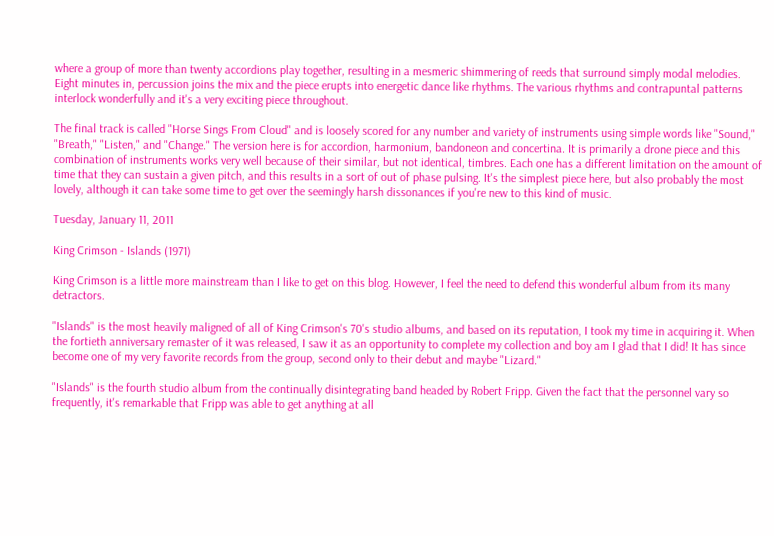where a group of more than twenty accordions play together, resulting in a mesmeric shimmering of reeds that surround simply modal melodies. Eight minutes in, percussion joins the mix and the piece erupts into energetic dance like rhythms. The various rhythms and contrapuntal patterns interlock wonderfully and it's a very exciting piece throughout.

The final track is called "Horse Sings From Cloud" and is loosely scored for any number and variety of instruments using simple words like "Sound," "Breath," "Listen," and "Change." The version here is for accordion, harmonium, bandoneon and concertina. It is primarily a drone piece and this combination of instruments works very well because of their similar, but not identical, timbres. Each one has a different limitation on the amount of time that they can sustain a given pitch, and this results in a sort of out of phase pulsing. It's the simplest piece here, but also probably the most lovely, although it can take some time to get over the seemingly harsh dissonances if you're new to this kind of music.

Tuesday, January 11, 2011

King Crimson - Islands (1971)

King Crimson is a little more mainstream than I like to get on this blog. However, I feel the need to defend this wonderful album from its many detractors.

"Islands" is the most heavily maligned of all of King Crimson's 70's studio albums, and based on its reputation, I took my time in acquiring it. When the fortieth anniversary remaster of it was released, I saw it as an opportunity to complete my collection and boy am I glad that I did! It has since become one of my very favorite records from the group, second only to their debut and maybe "Lizard."

"Islands" is the fourth studio album from the continually disintegrating band headed by Robert Fripp. Given the fact that the personnel vary so frequently, it's remarkable that Fripp was able to get anything at all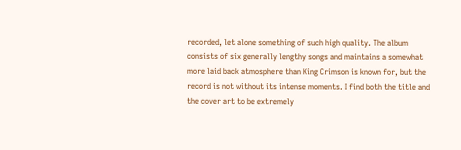recorded, let alone something of such high quality. The album consists of six generally lengthy songs and maintains a somewhat more laid back atmosphere than King Crimson is known for, but the record is not without its intense moments. I find both the title and the cover art to be extremely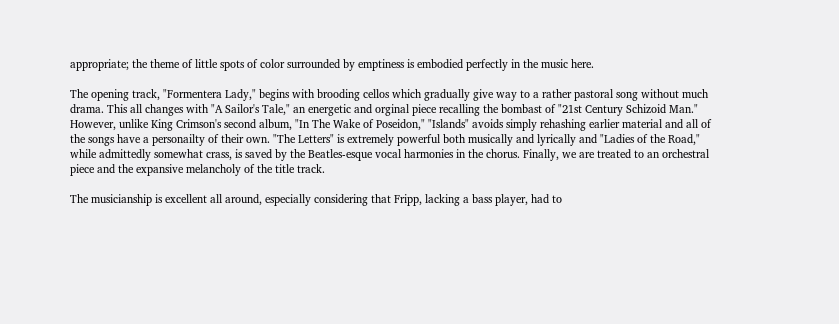appropriate; the theme of little spots of color surrounded by emptiness is embodied perfectly in the music here.

The opening track, "Formentera Lady," begins with brooding cellos which gradually give way to a rather pastoral song without much drama. This all changes with "A Sailor's Tale," an energetic and orginal piece recalling the bombast of "21st Century Schizoid Man." However, unlike King Crimson's second album, "In The Wake of Poseidon," "Islands" avoids simply rehashing earlier material and all of the songs have a personailty of their own. "The Letters" is extremely powerful both musically and lyrically and "Ladies of the Road," while admittedly somewhat crass, is saved by the Beatles-esque vocal harmonies in the chorus. Finally, we are treated to an orchestral piece and the expansive melancholy of the title track.

The musicianship is excellent all around, especially considering that Fripp, lacking a bass player, had to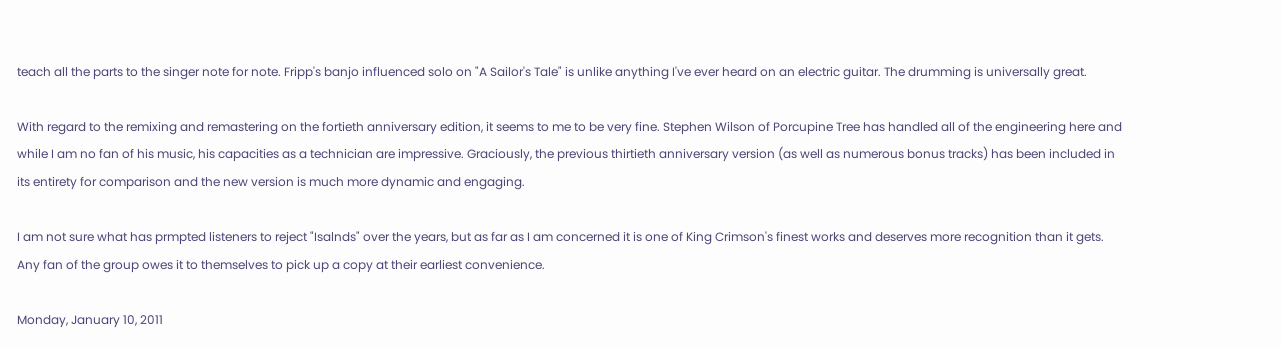teach all the parts to the singer note for note. Fripp's banjo influenced solo on "A Sailor's Tale" is unlike anything I've ever heard on an electric guitar. The drumming is universally great.

With regard to the remixing and remastering on the fortieth anniversary edition, it seems to me to be very fine. Stephen Wilson of Porcupine Tree has handled all of the engineering here and while I am no fan of his music, his capacities as a technician are impressive. Graciously, the previous thirtieth anniversary version (as well as numerous bonus tracks) has been included in its entirety for comparison and the new version is much more dynamic and engaging.

I am not sure what has prmpted listeners to reject "Isalnds" over the years, but as far as I am concerned it is one of King Crimson's finest works and deserves more recognition than it gets. Any fan of the group owes it to themselves to pick up a copy at their earliest convenience.

Monday, January 10, 2011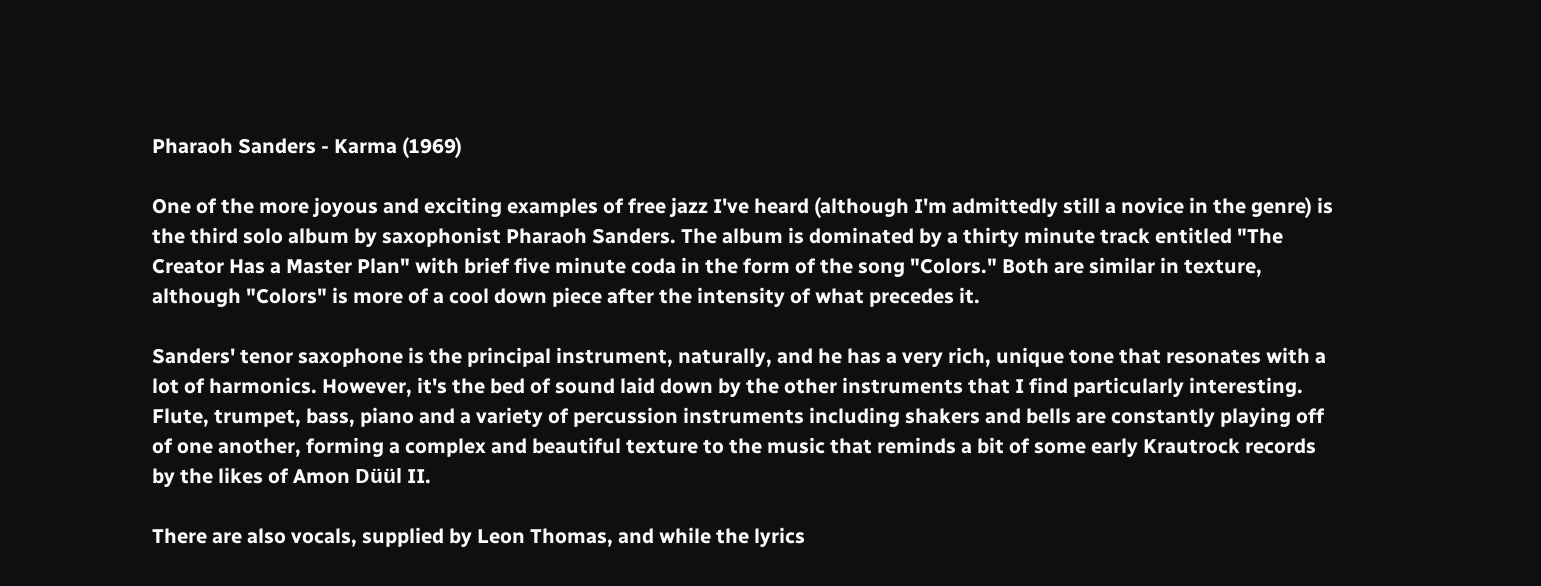Pharaoh Sanders - Karma (1969)

One of the more joyous and exciting examples of free jazz I've heard (although I'm admittedly still a novice in the genre) is the third solo album by saxophonist Pharaoh Sanders. The album is dominated by a thirty minute track entitled "The Creator Has a Master Plan" with brief five minute coda in the form of the song "Colors." Both are similar in texture, although "Colors" is more of a cool down piece after the intensity of what precedes it.

Sanders' tenor saxophone is the principal instrument, naturally, and he has a very rich, unique tone that resonates with a lot of harmonics. However, it's the bed of sound laid down by the other instruments that I find particularly interesting. Flute, trumpet, bass, piano and a variety of percussion instruments including shakers and bells are constantly playing off of one another, forming a complex and beautiful texture to the music that reminds a bit of some early Krautrock records by the likes of Amon Düül II.

There are also vocals, supplied by Leon Thomas, and while the lyrics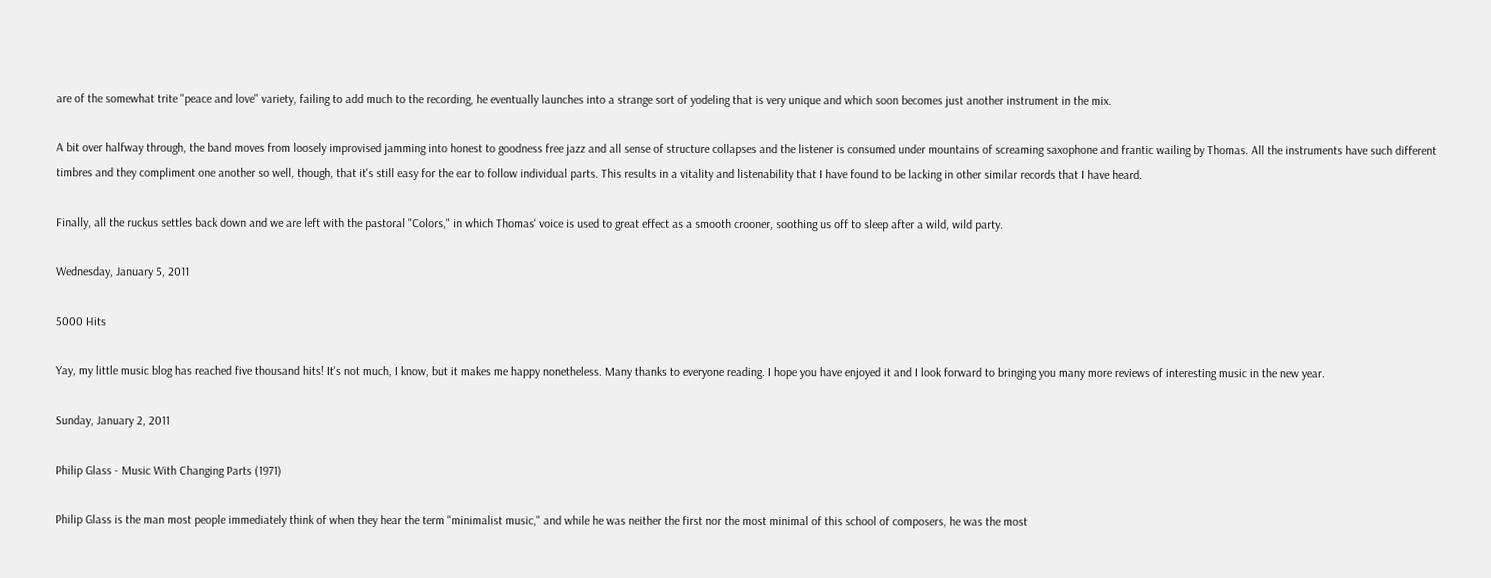are of the somewhat trite "peace and love" variety, failing to add much to the recording, he eventually launches into a strange sort of yodeling that is very unique and which soon becomes just another instrument in the mix.

A bit over halfway through, the band moves from loosely improvised jamming into honest to goodness free jazz and all sense of structure collapses and the listener is consumed under mountains of screaming saxophone and frantic wailing by Thomas. All the instruments have such different timbres and they compliment one another so well, though, that it's still easy for the ear to follow individual parts. This results in a vitality and listenability that I have found to be lacking in other similar records that I have heard.

Finally, all the ruckus settles back down and we are left with the pastoral "Colors," in which Thomas' voice is used to great effect as a smooth crooner, soothing us off to sleep after a wild, wild party.

Wednesday, January 5, 2011

5000 Hits

Yay, my little music blog has reached five thousand hits! It's not much, I know, but it makes me happy nonetheless. Many thanks to everyone reading. I hope you have enjoyed it and I look forward to bringing you many more reviews of interesting music in the new year.

Sunday, January 2, 2011

Philip Glass - Music With Changing Parts (1971)

Philip Glass is the man most people immediately think of when they hear the term "minimalist music," and while he was neither the first nor the most minimal of this school of composers, he was the most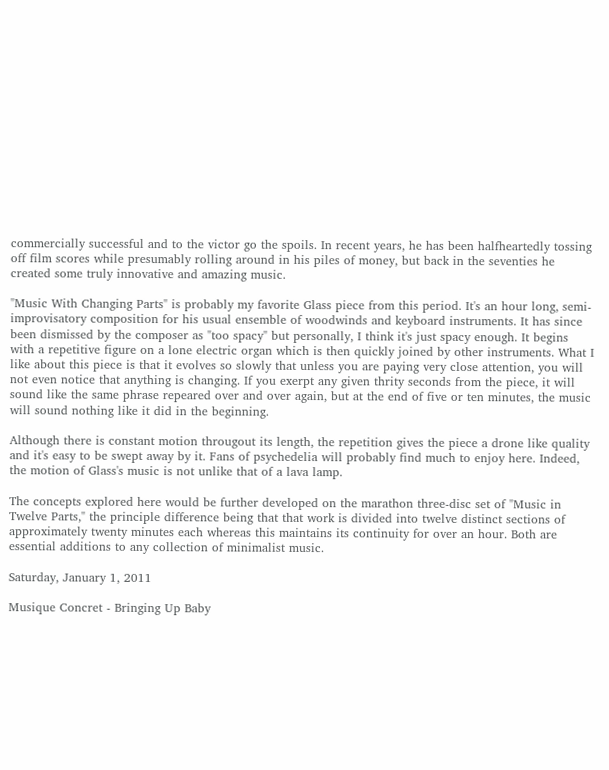commercially successful and to the victor go the spoils. In recent years, he has been halfheartedly tossing off film scores while presumably rolling around in his piles of money, but back in the seventies he created some truly innovative and amazing music.

"Music With Changing Parts" is probably my favorite Glass piece from this period. It's an hour long, semi-improvisatory composition for his usual ensemble of woodwinds and keyboard instruments. It has since been dismissed by the composer as "too spacy" but personally, I think it's just spacy enough. It begins with a repetitive figure on a lone electric organ which is then quickly joined by other instruments. What I like about this piece is that it evolves so slowly that unless you are paying very close attention, you will not even notice that anything is changing. If you exerpt any given thrity seconds from the piece, it will sound like the same phrase repeared over and over again, but at the end of five or ten minutes, the music will sound nothing like it did in the beginning.

Although there is constant motion througout its length, the repetition gives the piece a drone like quality and it's easy to be swept away by it. Fans of psychedelia will probably find much to enjoy here. Indeed, the motion of Glass's music is not unlike that of a lava lamp.

The concepts explored here would be further developed on the marathon three-disc set of "Music in Twelve Parts," the principle difference being that that work is divided into twelve distinct sections of approximately twenty minutes each whereas this maintains its continuity for over an hour. Both are essential additions to any collection of minimalist music.

Saturday, January 1, 2011

Musique Concret - Bringing Up Baby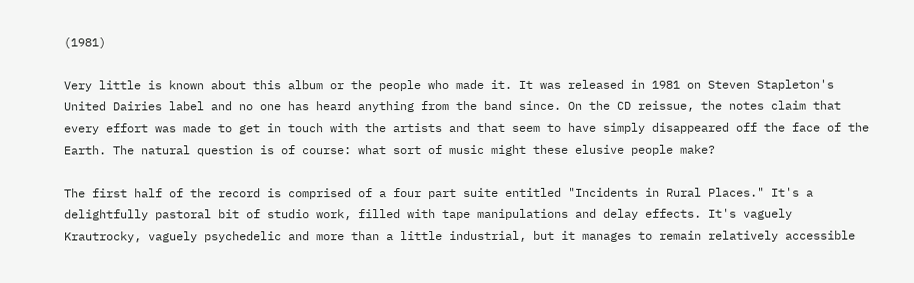(1981)

Very little is known about this album or the people who made it. It was released in 1981 on Steven Stapleton's United Dairies label and no one has heard anything from the band since. On the CD reissue, the notes claim that every effort was made to get in touch with the artists and that seem to have simply disappeared off the face of the Earth. The natural question is of course: what sort of music might these elusive people make?

The first half of the record is comprised of a four part suite entitled "Incidents in Rural Places." It's a delightfully pastoral bit of studio work, filled with tape manipulations and delay effects. It's vaguely Krautrocky, vaguely psychedelic and more than a little industrial, but it manages to remain relatively accessible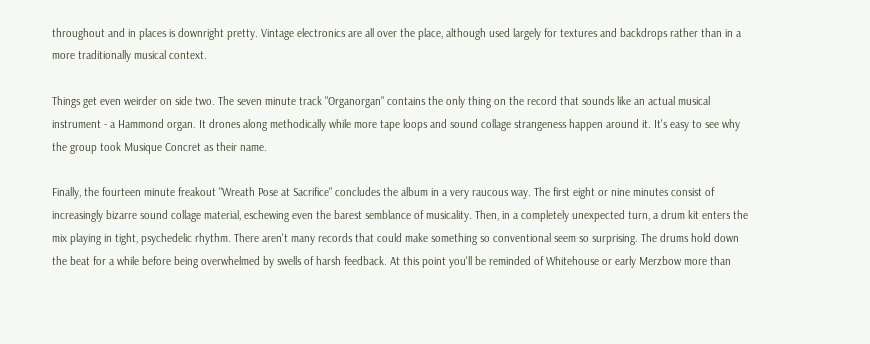throughout and in places is downright pretty. Vintage electronics are all over the place, although used largely for textures and backdrops rather than in a more traditionally musical context.

Things get even weirder on side two. The seven minute track "Organorgan" contains the only thing on the record that sounds like an actual musical instrument - a Hammond organ. It drones along methodically while more tape loops and sound collage strangeness happen around it. It's easy to see why the group took Musique Concret as their name.

Finally, the fourteen minute freakout "Wreath Pose at Sacrifice" concludes the album in a very raucous way. The first eight or nine minutes consist of increasingly bizarre sound collage material, eschewing even the barest semblance of musicality. Then, in a completely unexpected turn, a drum kit enters the mix playing in tight, psychedelic rhythm. There aren't many records that could make something so conventional seem so surprising. The drums hold down the beat for a while before being overwhelmed by swells of harsh feedback. At this point you'll be reminded of Whitehouse or early Merzbow more than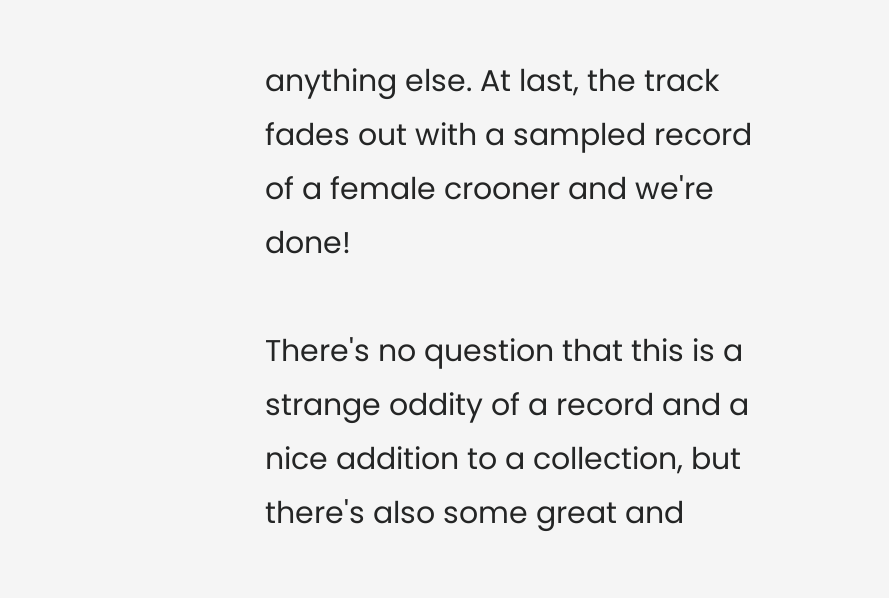anything else. At last, the track fades out with a sampled record of a female crooner and we're done!

There's no question that this is a strange oddity of a record and a nice addition to a collection, but there's also some great and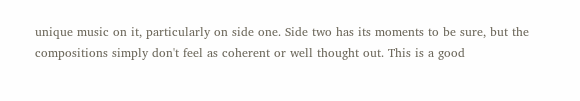unique music on it, particularly on side one. Side two has its moments to be sure, but the compositions simply don't feel as coherent or well thought out. This is a good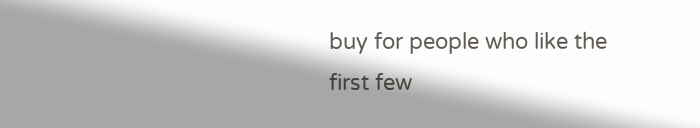buy for people who like the first few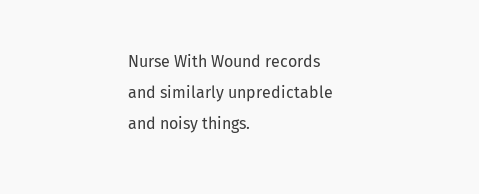Nurse With Wound records and similarly unpredictable and noisy things.